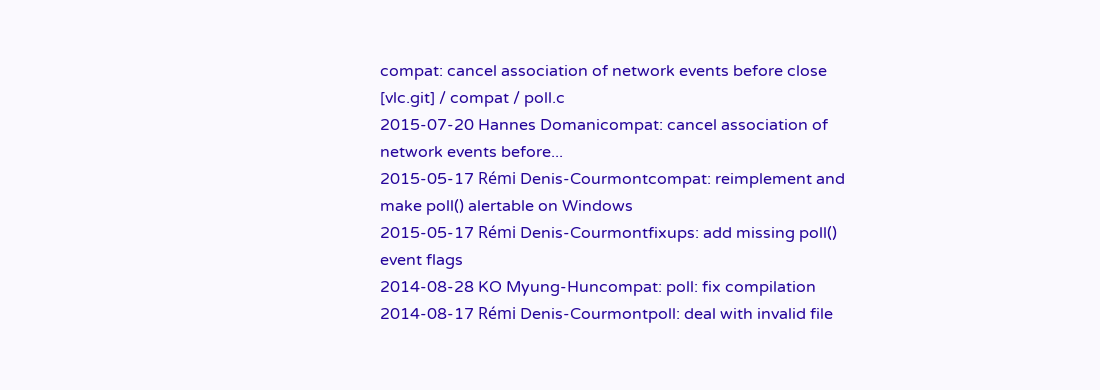compat: cancel association of network events before close
[vlc.git] / compat / poll.c
2015-07-20 Hannes Domanicompat: cancel association of network events before...
2015-05-17 Rémi Denis-Courmontcompat: reimplement and make poll() alertable on Windows
2015-05-17 Rémi Denis-Courmontfixups: add missing poll() event flags
2014-08-28 KO Myung-Huncompat: poll: fix compilation
2014-08-17 Rémi Denis-Courmontpoll: deal with invalid file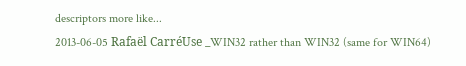descriptors more like...
2013-06-05 Rafaël CarréUse _WIN32 rather than WIN32 (same for WIN64)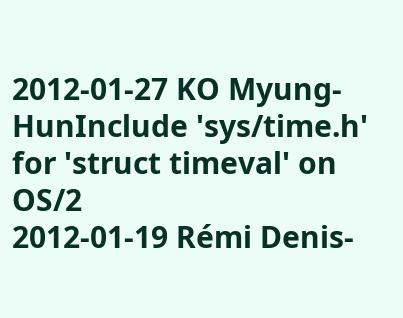2012-01-27 KO Myung-HunInclude 'sys/time.h' for 'struct timeval' on OS/2
2012-01-19 Rémi Denis-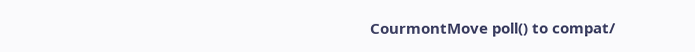CourmontMove poll() to compat/